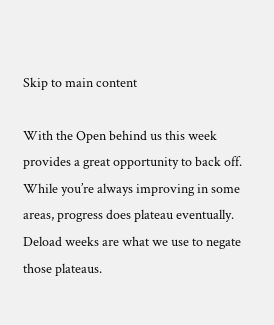Skip to main content

With the Open behind us this week provides a great opportunity to back off. While you’re always improving in some areas, progress does plateau eventually. Deload weeks are what we use to negate those plateaus.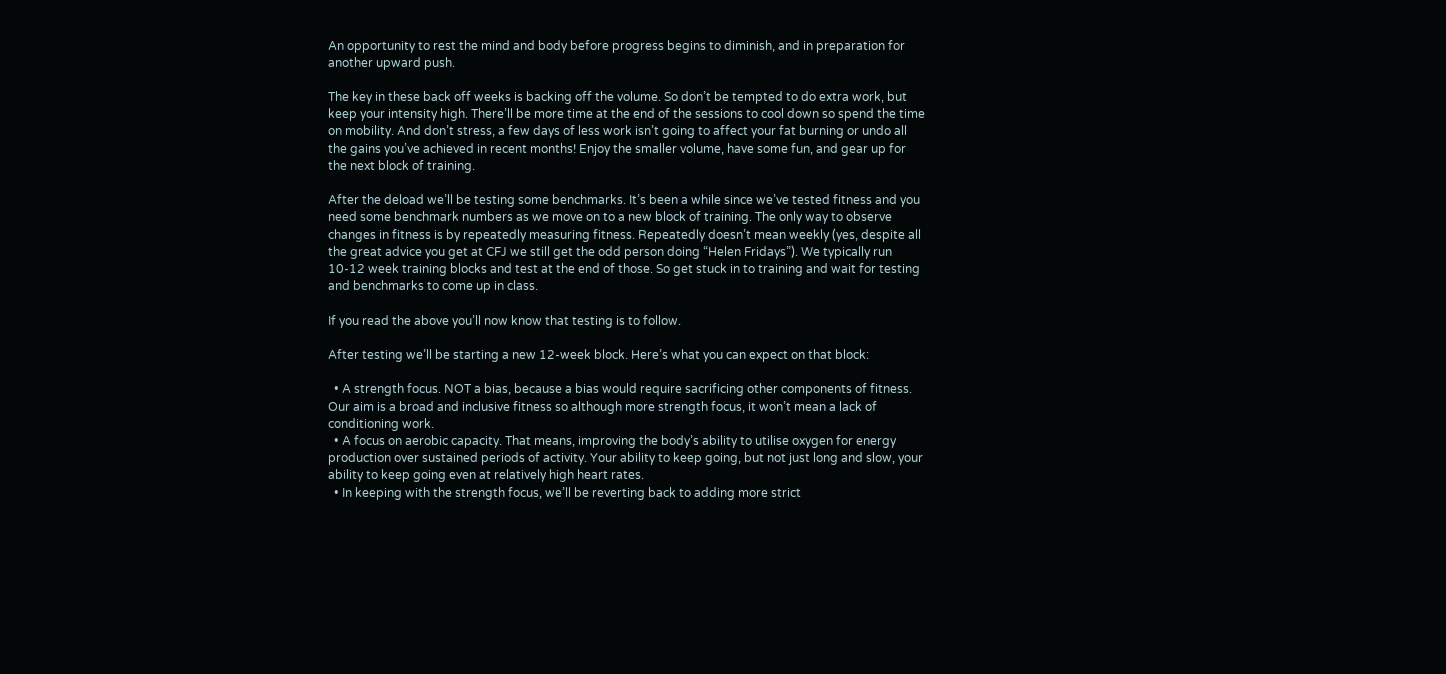An opportunity to rest the mind and body before progress begins to diminish, and in preparation for another upward push.

The key in these back off weeks is backing off the volume. So don’t be tempted to do extra work, but keep your intensity high. There’ll be more time at the end of the sessions to cool down so spend the time on mobility. And don’t stress, a few days of less work isn’t going to affect your fat burning or undo all the gains you’ve achieved in recent months! Enjoy the smaller volume, have some fun, and gear up for the next block of training.

After the deload we’ll be testing some benchmarks. It’s been a while since we’ve tested fitness and you need some benchmark numbers as we move on to a new block of training. The only way to observe changes in fitness is by repeatedly measuring fitness. Repeatedly doesn’t mean weekly (yes, despite all the great advice you get at CFJ we still get the odd person doing “Helen Fridays”). We typically run 10-12 week training blocks and test at the end of those. So get stuck in to training and wait for testing and benchmarks to come up in class.

If you read the above you’ll now know that testing is to follow.

After testing we’ll be starting a new 12-week block. Here’s what you can expect on that block:

  • A strength focus. NOT a bias, because a bias would require sacrificing other components of fitness. Our aim is a broad and inclusive fitness so although more strength focus, it won’t mean a lack of conditioning work.
  • A focus on aerobic capacity. That means, improving the body’s ability to utilise oxygen for energy production over sustained periods of activity. Your ability to keep going, but not just long and slow, your ability to keep going even at relatively high heart rates.
  • In keeping with the strength focus, we’ll be reverting back to adding more strict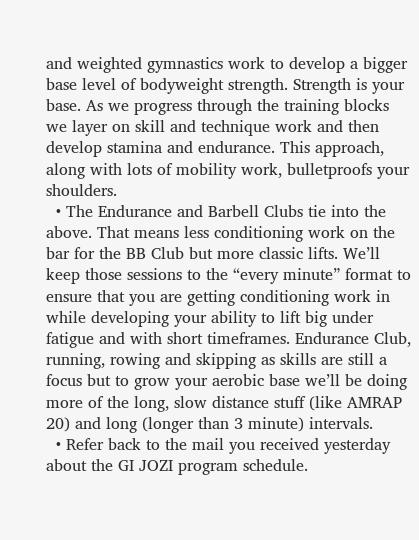and weighted gymnastics work to develop a bigger base level of bodyweight strength. Strength is your base. As we progress through the training blocks we layer on skill and technique work and then develop stamina and endurance. This approach, along with lots of mobility work, bulletproofs your shoulders.
  • The Endurance and Barbell Clubs tie into the above. That means less conditioning work on the bar for the BB Club but more classic lifts. We’ll keep those sessions to the “every minute” format to ensure that you are getting conditioning work in while developing your ability to lift big under fatigue and with short timeframes. Endurance Club, running, rowing and skipping as skills are still a focus but to grow your aerobic base we’ll be doing more of the long, slow distance stuff (like AMRAP 20) and long (longer than 3 minute) intervals.
  • Refer back to the mail you received yesterday about the GI JOZI program schedule.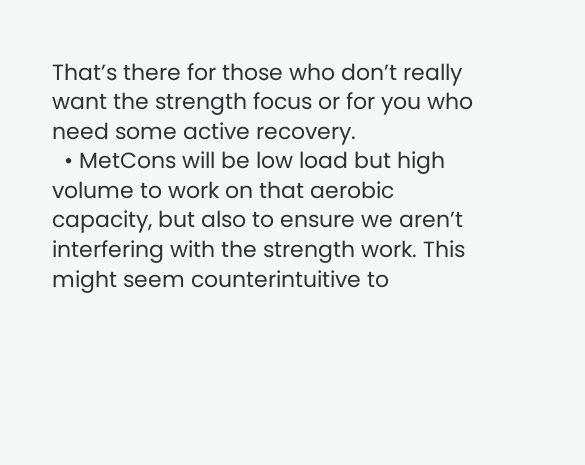That’s there for those who don’t really want the strength focus or for you who need some active recovery.
  • MetCons will be low load but high volume to work on that aerobic capacity, but also to ensure we aren’t interfering with the strength work. This might seem counterintuitive to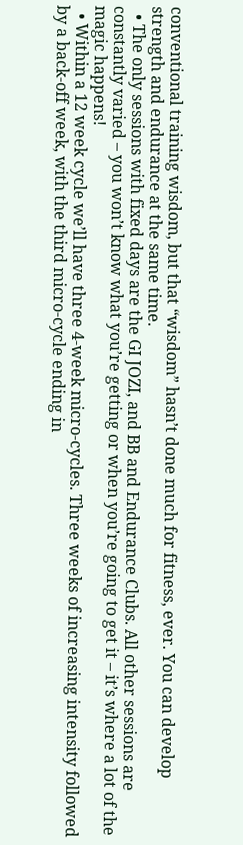conventional training wisdom, but that “wisdom” hasn’t done much for fitness, ever. You can develop strength and endurance at the same time.
  • The only sessions with fixed days are the GI JOZI, and BB and Endurance Clubs. All other sessions are constantly varied – you won’t know what you’re getting or when you’re going to get it – it’s where a lot of the magic happens!
  • Within a 12 week cycle we’ll have three 4-week micro-cycles. Three weeks of increasing intensity followed by a back-off week, with the third micro-cycle ending in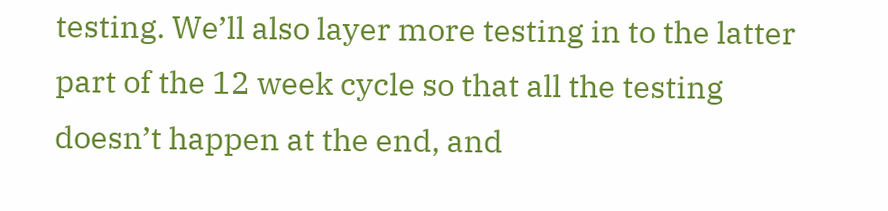testing. We’ll also layer more testing in to the latter part of the 12 week cycle so that all the testing doesn’t happen at the end, and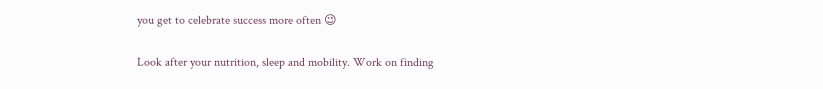you get to celebrate success more often 😉

Look after your nutrition, sleep and mobility. Work on finding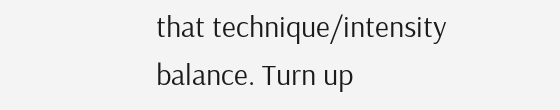that technique/intensity balance. Turn up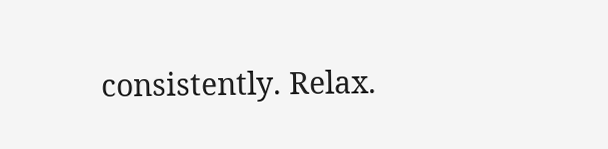consistently. Relax.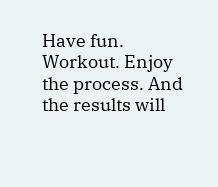Have fun. Workout. Enjoy the process. And the results will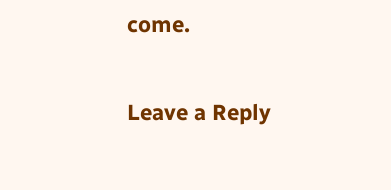come.

Leave a Reply